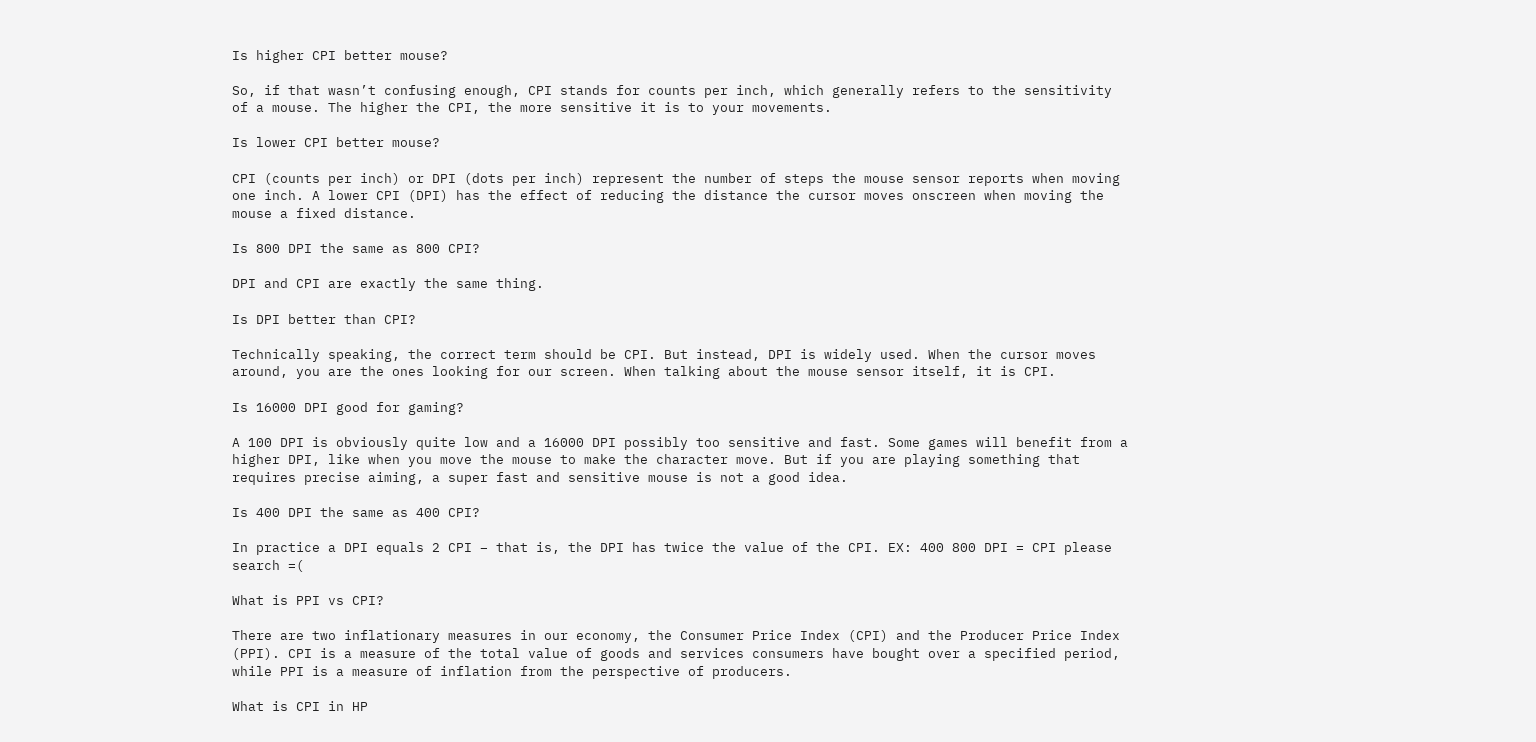Is higher CPI better mouse?

So, if that wasn’t confusing enough, CPI stands for counts per inch, which generally refers to the sensitivity of a mouse. The higher the CPI, the more sensitive it is to your movements.

Is lower CPI better mouse?

CPI (counts per inch) or DPI (dots per inch) represent the number of steps the mouse sensor reports when moving one inch. A lower CPI (DPI) has the effect of reducing the distance the cursor moves onscreen when moving the mouse a fixed distance.

Is 800 DPI the same as 800 CPI?

DPI and CPI are exactly the same thing.

Is DPI better than CPI?

Technically speaking, the correct term should be CPI. But instead, DPI is widely used. When the cursor moves around, you are the ones looking for our screen. When talking about the mouse sensor itself, it is CPI.

Is 16000 DPI good for gaming?

A 100 DPI is obviously quite low and a 16000 DPI possibly too sensitive and fast. Some games will benefit from a higher DPI, like when you move the mouse to make the character move. But if you are playing something that requires precise aiming, a super fast and sensitive mouse is not a good idea.

Is 400 DPI the same as 400 CPI?

In practice a DPI equals 2 CPI – that is, the DPI has twice the value of the CPI. EX: 400 800 DPI = CPI please search =(

What is PPI vs CPI?

There are two inflationary measures in our economy, the Consumer Price Index (CPI) and the Producer Price Index (PPI). CPI is a measure of the total value of goods and services consumers have bought over a specified period, while PPI is a measure of inflation from the perspective of producers.

What is CPI in HP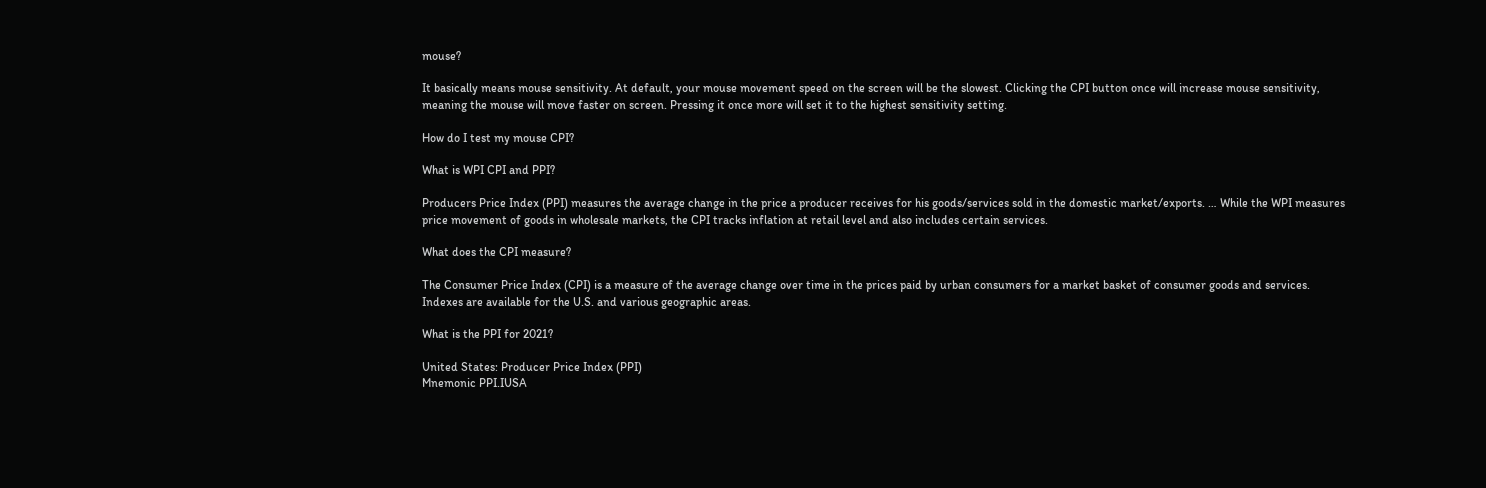mouse?

It basically means mouse sensitivity. At default, your mouse movement speed on the screen will be the slowest. Clicking the CPI button once will increase mouse sensitivity, meaning the mouse will move faster on screen. Pressing it once more will set it to the highest sensitivity setting.

How do I test my mouse CPI?

What is WPI CPI and PPI?

Producers Price Index (PPI) measures the average change in the price a producer receives for his goods/services sold in the domestic market/exports. … While the WPI measures price movement of goods in wholesale markets, the CPI tracks inflation at retail level and also includes certain services.

What does the CPI measure?

The Consumer Price Index (CPI) is a measure of the average change over time in the prices paid by urban consumers for a market basket of consumer goods and services. Indexes are available for the U.S. and various geographic areas.

What is the PPI for 2021?

United States: Producer Price Index (PPI)
Mnemonic PPI.IUSA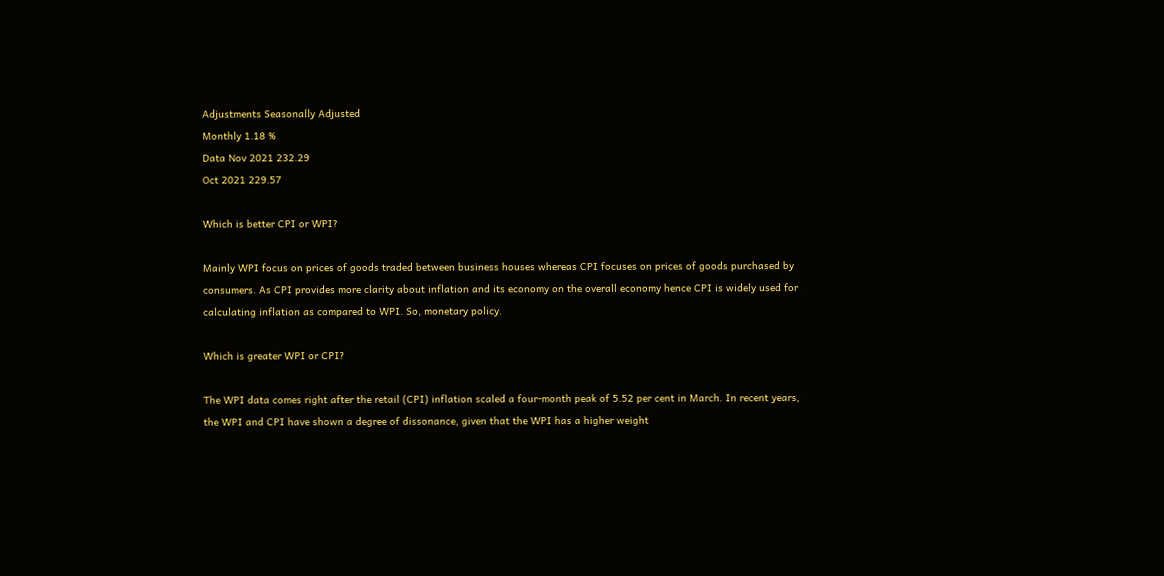Adjustments Seasonally Adjusted
Monthly 1.18 %
Data Nov 2021 232.29
Oct 2021 229.57

Which is better CPI or WPI?

Mainly WPI focus on prices of goods traded between business houses whereas CPI focuses on prices of goods purchased by consumers. As CPI provides more clarity about inflation and its economy on the overall economy hence CPI is widely used for calculating inflation as compared to WPI. So, monetary policy.

Which is greater WPI or CPI?

The WPI data comes right after the retail (CPI) inflation scaled a four-month peak of 5.52 per cent in March. In recent years, the WPI and CPI have shown a degree of dissonance, given that the WPI has a higher weight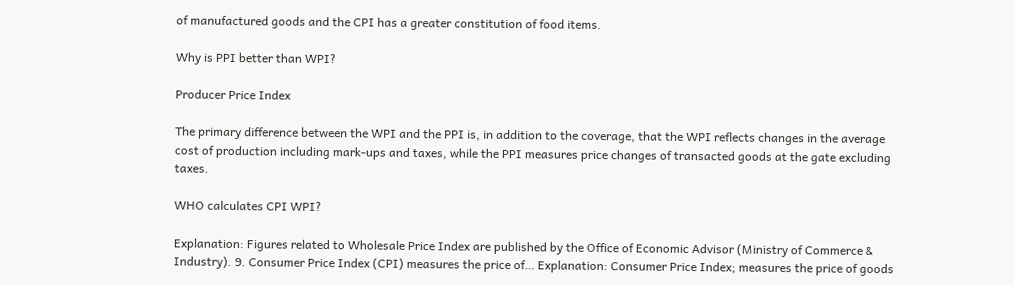of manufactured goods and the CPI has a greater constitution of food items.

Why is PPI better than WPI?

Producer Price Index

The primary difference between the WPI and the PPI is, in addition to the coverage, that the WPI reflects changes in the average cost of production including mark-ups and taxes, while the PPI measures price changes of transacted goods at the gate excluding taxes.

WHO calculates CPI WPI?

Explanation: Figures related to Wholesale Price Index are published by the Office of Economic Advisor (Ministry of Commerce & Industry). 9. Consumer Price Index (CPI) measures the price of… Explanation: Consumer Price Index; measures the price of goods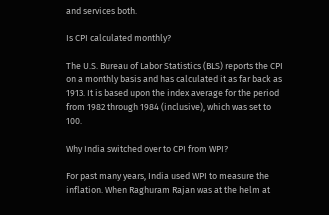and services both.

Is CPI calculated monthly?

The U.S. Bureau of Labor Statistics (BLS) reports the CPI on a monthly basis and has calculated it as far back as 1913. It is based upon the index average for the period from 1982 through 1984 (inclusive), which was set to 100.

Why India switched over to CPI from WPI?

For past many years, India used WPI to measure the inflation. When Raghuram Rajan was at the helm at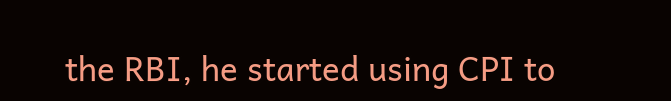the RBI, he started using CPI to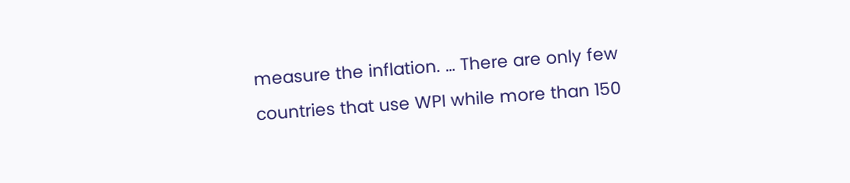measure the inflation. … There are only few countries that use WPI while more than 150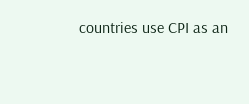countries use CPI as an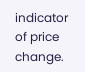indicator of price change.